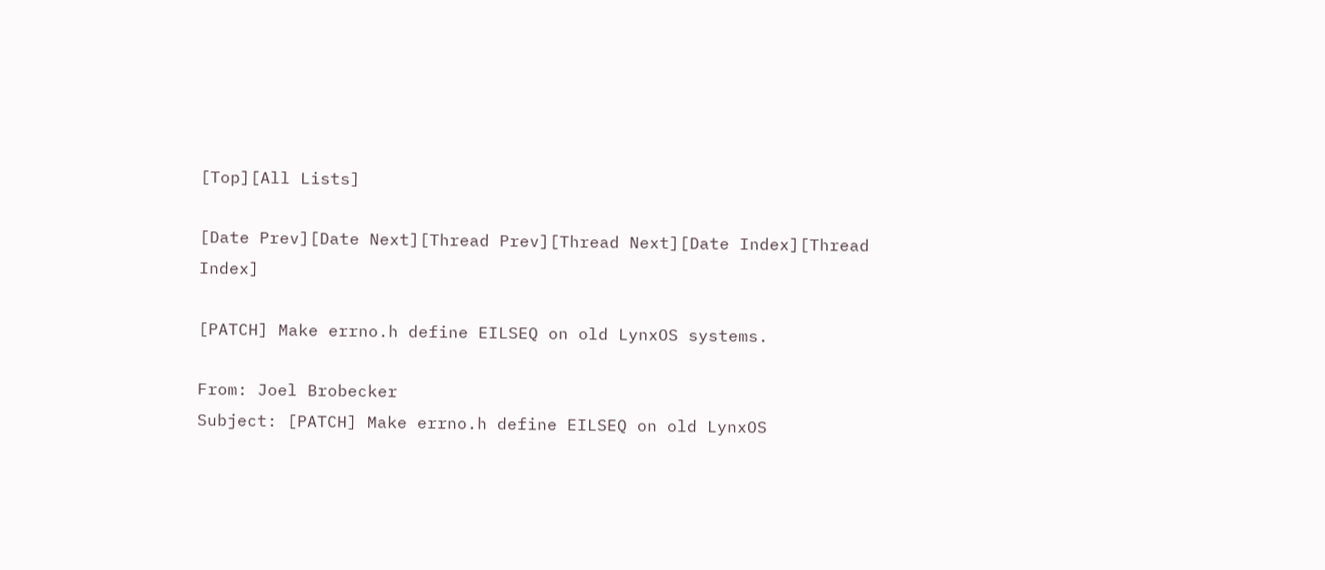[Top][All Lists]

[Date Prev][Date Next][Thread Prev][Thread Next][Date Index][Thread Index]

[PATCH] Make errno.h define EILSEQ on old LynxOS systems.

From: Joel Brobecker
Subject: [PATCH] Make errno.h define EILSEQ on old LynxOS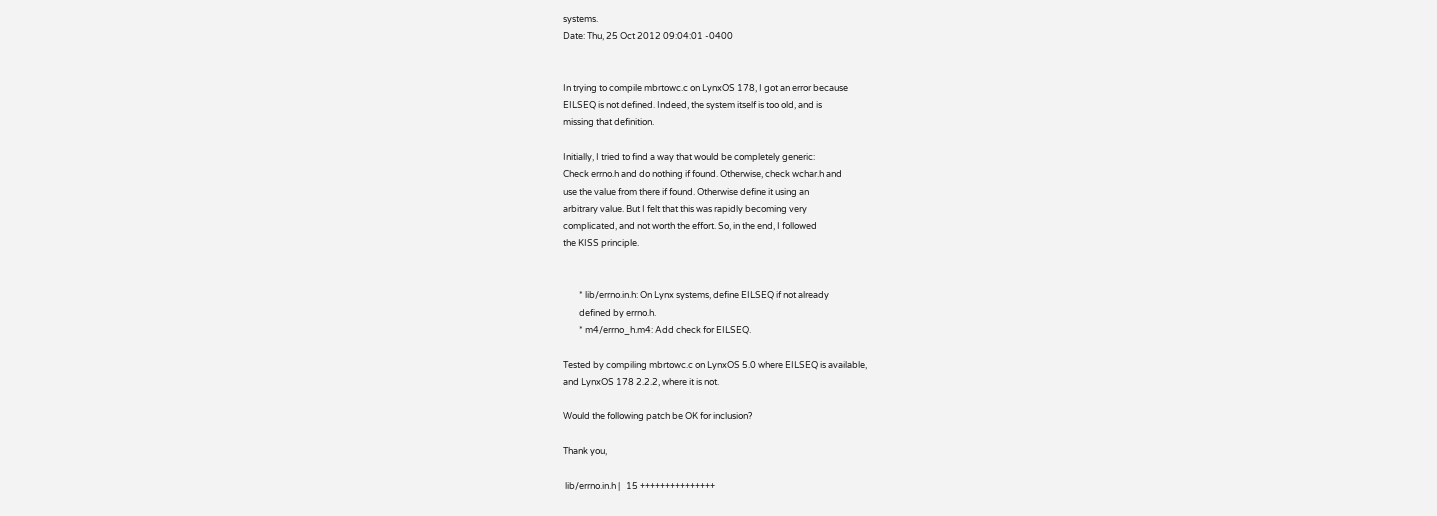systems.
Date: Thu, 25 Oct 2012 09:04:01 -0400


In trying to compile mbrtowc.c on LynxOS 178, I got an error because
EILSEQ is not defined. Indeed, the system itself is too old, and is
missing that definition.

Initially, I tried to find a way that would be completely generic:
Check errno.h and do nothing if found. Otherwise, check wchar.h and
use the value from there if found. Otherwise define it using an
arbitrary value. But I felt that this was rapidly becoming very
complicated, and not worth the effort. So, in the end, I followed
the KISS principle.


        * lib/errno.in.h: On Lynx systems, define EILSEQ if not already
        defined by errno.h.
        * m4/errno_h.m4: Add check for EILSEQ.

Tested by compiling mbrtowc.c on LynxOS 5.0 where EILSEQ is available,
and LynxOS 178 2.2.2, where it is not.

Would the following patch be OK for inclusion?

Thank you,

 lib/errno.in.h |   15 +++++++++++++++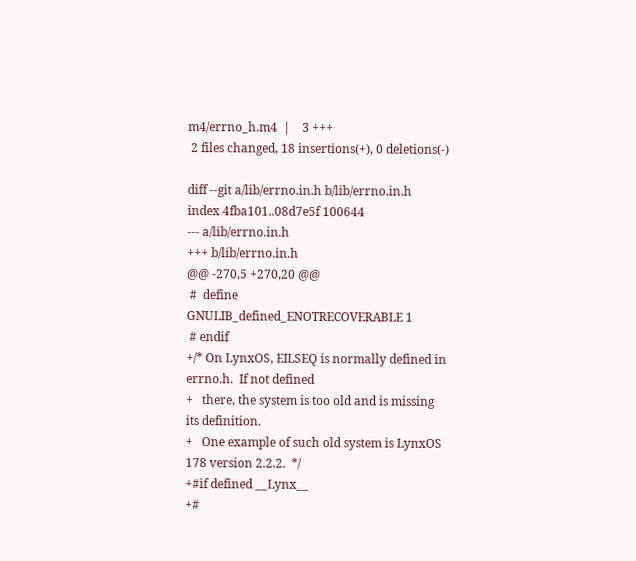m4/errno_h.m4  |    3 +++
 2 files changed, 18 insertions(+), 0 deletions(-)

diff --git a/lib/errno.in.h b/lib/errno.in.h
index 4fba101..08d7e5f 100644
--- a/lib/errno.in.h
+++ b/lib/errno.in.h
@@ -270,5 +270,20 @@
 #  define GNULIB_defined_ENOTRECOVERABLE 1
 # endif
+/* On LynxOS, EILSEQ is normally defined in errno.h.  If not defined
+   there, the system is too old and is missing its definition.
+   One example of such old system is LynxOS 178 version 2.2.2.  */
+#if defined __Lynx__
+#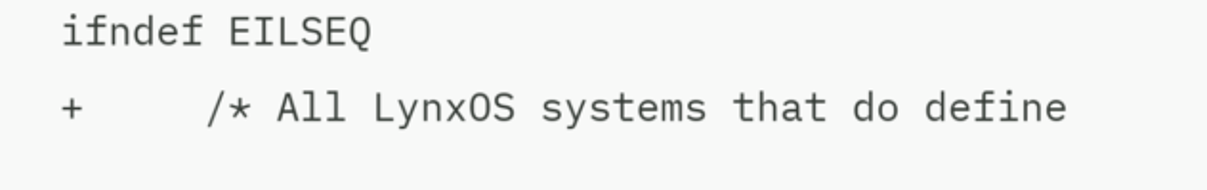ifndef EILSEQ
+     /* All LynxOS systems that do define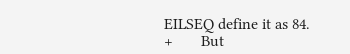EILSEQ define it as 84.
+       But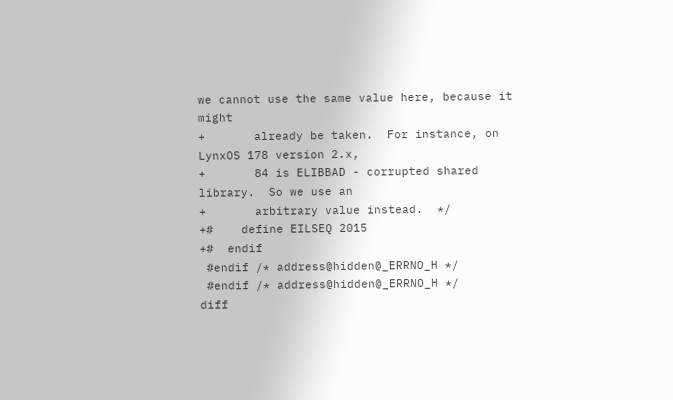we cannot use the same value here, because it might
+       already be taken.  For instance, on LynxOS 178 version 2.x,
+       84 is ELIBBAD - corrupted shared library.  So we use an
+       arbitrary value instead.  */
+#    define EILSEQ 2015
+#  endif
 #endif /* address@hidden@_ERRNO_H */
 #endif /* address@hidden@_ERRNO_H */
diff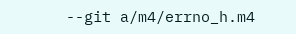--git a/m4/errno_h.m4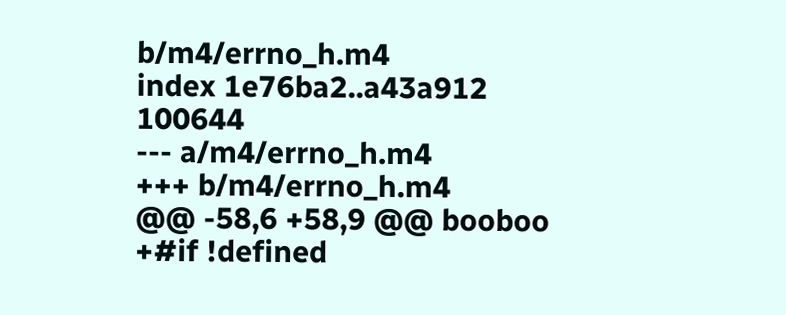b/m4/errno_h.m4
index 1e76ba2..a43a912 100644
--- a/m4/errno_h.m4
+++ b/m4/errno_h.m4
@@ -58,6 +58,9 @@ booboo
+#if !defined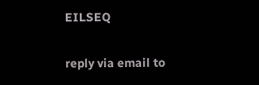EILSEQ

reply via email to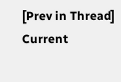[Prev in Thread] Current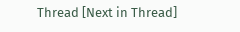Thread [Next in Thread]